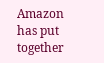Amazon has put together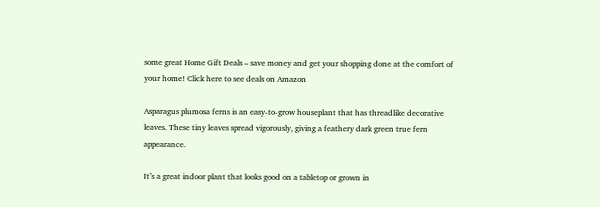some great Home Gift Deals – save money and get your shopping done at the comfort of your home! Click here to see deals on Amazon

Asparagus plumosa ferns is an easy-to-grow houseplant that has threadlike decorative leaves. These tiny leaves spread vigorously, giving a feathery dark green true fern appearance.

It’s a great indoor plant that looks good on a tabletop or grown in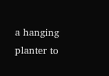a hanging planter to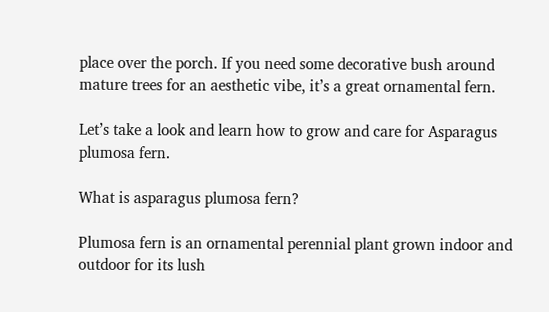place over the porch. If you need some decorative bush around mature trees for an aesthetic vibe, it’s a great ornamental fern.

Let’s take a look and learn how to grow and care for Asparagus plumosa fern.

What is asparagus plumosa fern?

Plumosa fern is an ornamental perennial plant grown indoor and outdoor for its lush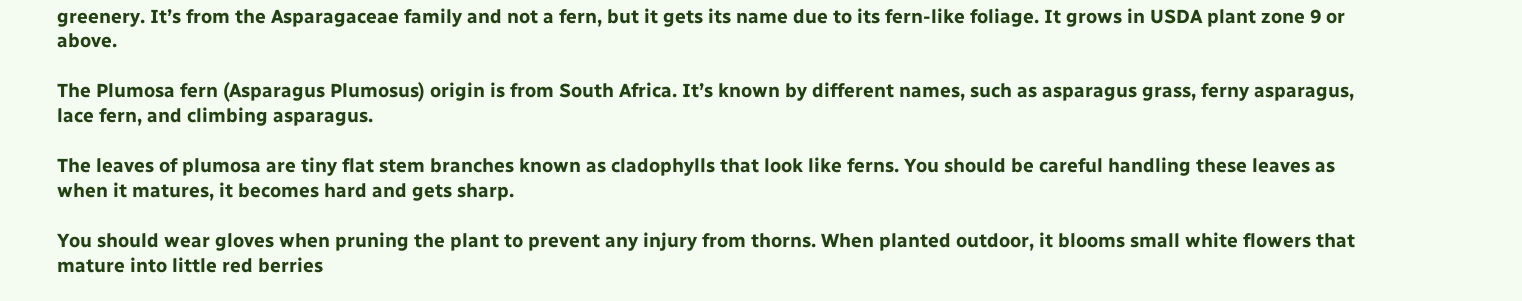greenery. It’s from the Asparagaceae family and not a fern, but it gets its name due to its fern-like foliage. It grows in USDA plant zone 9 or above.

The Plumosa fern (Asparagus Plumosus) origin is from South Africa. It’s known by different names, such as asparagus grass, ferny asparagus, lace fern, and climbing asparagus.

The leaves of plumosa are tiny flat stem branches known as cladophylls that look like ferns. You should be careful handling these leaves as when it matures, it becomes hard and gets sharp.

You should wear gloves when pruning the plant to prevent any injury from thorns. When planted outdoor, it blooms small white flowers that mature into little red berries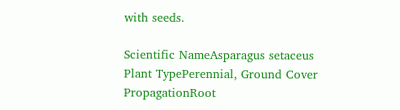with seeds.

Scientific NameAsparagus setaceus
Plant TypePerennial, Ground Cover
PropagationRoot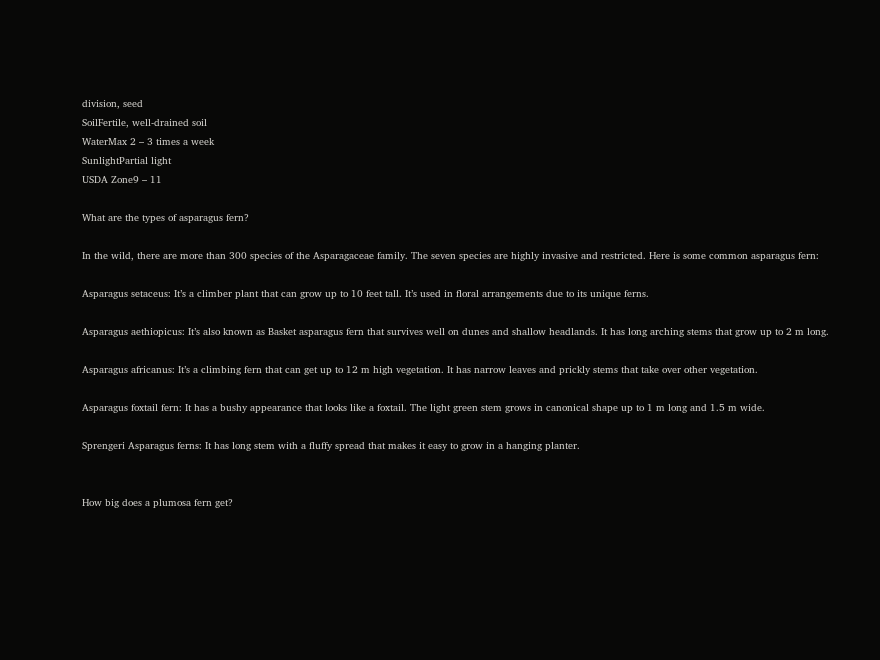division, seed
SoilFertile, well-drained soil
WaterMax 2 – 3 times a week
SunlightPartial light
USDA Zone9 – 11

What are the types of asparagus fern?

In the wild, there are more than 300 species of the Asparagaceae family. The seven species are highly invasive and restricted. Here is some common asparagus fern:

Asparagus setaceus: It’s a climber plant that can grow up to 10 feet tall. It’s used in floral arrangements due to its unique ferns.

Asparagus aethiopicus: It’s also known as Basket asparagus fern that survives well on dunes and shallow headlands. It has long arching stems that grow up to 2 m long.

Asparagus africanus: It’s a climbing fern that can get up to 12 m high vegetation. It has narrow leaves and prickly stems that take over other vegetation.

Asparagus foxtail fern: It has a bushy appearance that looks like a foxtail. The light green stem grows in canonical shape up to 1 m long and 1.5 m wide.

Sprengeri Asparagus ferns: It has long stem with a fluffy spread that makes it easy to grow in a hanging planter.


How big does a plumosa fern get?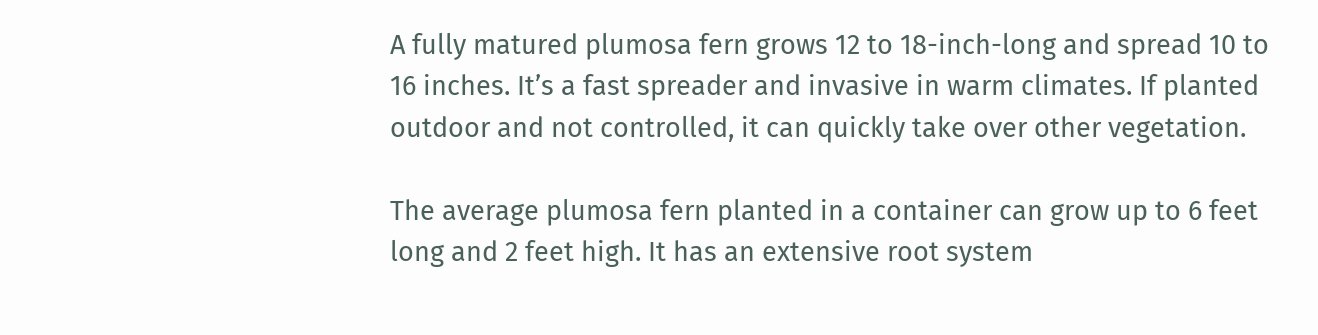A fully matured plumosa fern grows 12 to 18-inch-long and spread 10 to 16 inches. It’s a fast spreader and invasive in warm climates. If planted outdoor and not controlled, it can quickly take over other vegetation.

The average plumosa fern planted in a container can grow up to 6 feet long and 2 feet high. It has an extensive root system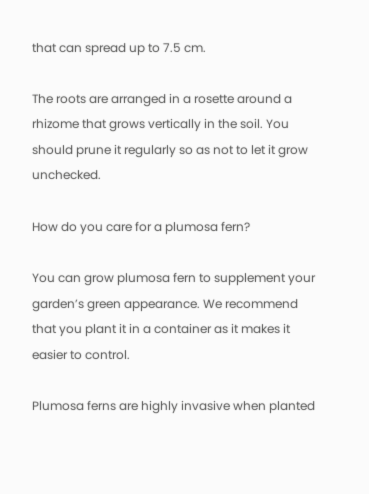that can spread up to 7.5 cm.

The roots are arranged in a rosette around a rhizome that grows vertically in the soil. You should prune it regularly so as not to let it grow unchecked.

How do you care for a plumosa fern?

You can grow plumosa fern to supplement your garden’s green appearance. We recommend that you plant it in a container as it makes it easier to control.

Plumosa ferns are highly invasive when planted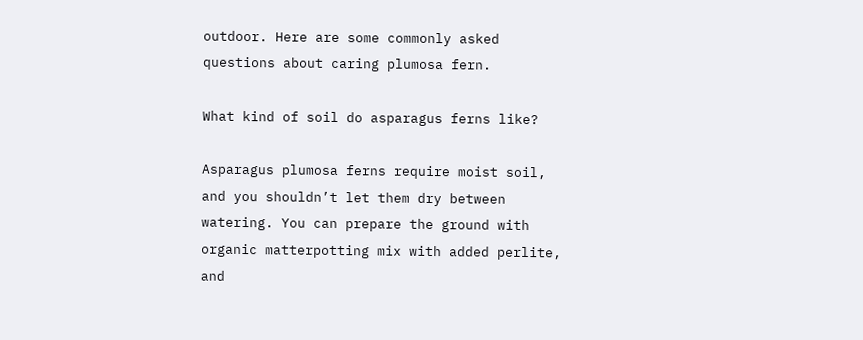outdoor. Here are some commonly asked questions about caring plumosa fern.

What kind of soil do asparagus ferns like?

Asparagus plumosa ferns require moist soil, and you shouldn’t let them dry between watering. You can prepare the ground with organic matterpotting mix with added perlite, and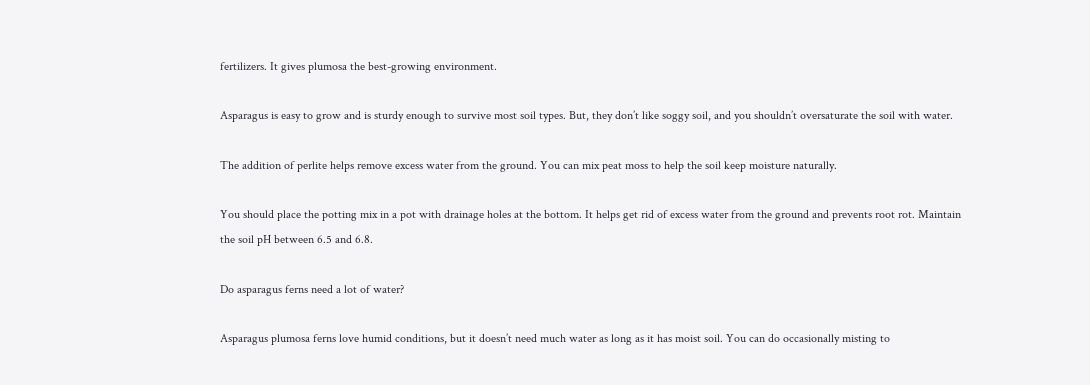fertilizers. It gives plumosa the best-growing environment.

Asparagus is easy to grow and is sturdy enough to survive most soil types. But, they don’t like soggy soil, and you shouldn’t oversaturate the soil with water.

The addition of perlite helps remove excess water from the ground. You can mix peat moss to help the soil keep moisture naturally.

You should place the potting mix in a pot with drainage holes at the bottom. It helps get rid of excess water from the ground and prevents root rot. Maintain the soil pH between 6.5 and 6.8.

Do asparagus ferns need a lot of water?

Asparagus plumosa ferns love humid conditions, but it doesn’t need much water as long as it has moist soil. You can do occasionally misting to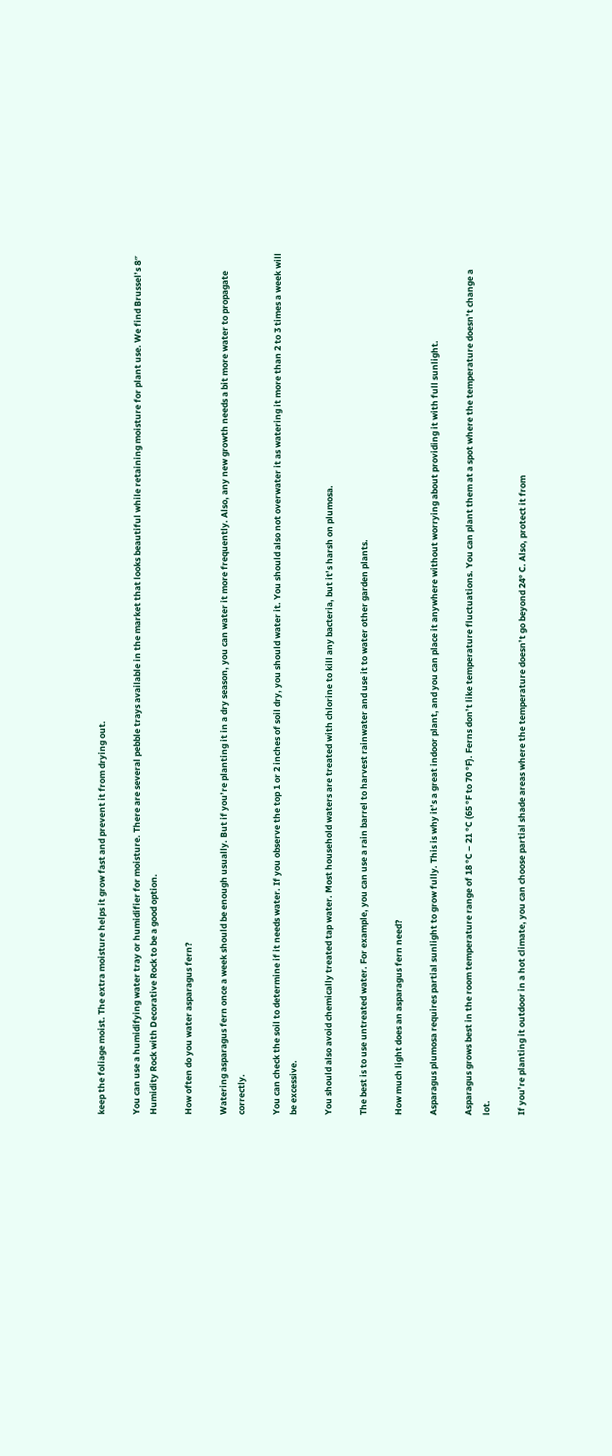keep the foliage moist. The extra moisture helps it grow fast and prevent it from drying out.

You can use a humidifying water tray or humidifier for moisture. There are several pebble trays available in the market that looks beautiful while retaining moisture for plant use. We find Brussel’s 8″ Humidity Rock with Decorative Rock to be a good option.

How often do you water asparagus fern?

Watering asparagus fern once a week should be enough usually. But if you’re planting it in a dry season, you can water it more frequently. Also, any new growth needs a bit more water to propagate correctly.

You can check the soil to determine if it needs water. If you observe the top 1 or 2 inches of soil dry, you should water it. You should also not overwater it as watering it more than 2 to 3 times a week will be excessive.

You should also avoid chemically treated tap water. Most household waters are treated with chlorine to kill any bacteria, but it’s harsh on plumosa.

The best is to use untreated water. For example, you can use a rain barrel to harvest rainwater and use it to water other garden plants.

How much light does an asparagus fern need?

Asparagus plumosa requires partial sunlight to grow fully. This is why it’s a great indoor plant, and you can place it anywhere without worrying about providing it with full sunlight.

Asparagus grows best in the room temperature range of 18 °C – 21 °C (65 °F to 70 °F). Ferns don’t like temperature fluctuations. You can plant them at a spot where the temperature doesn’t change a lot.

If you’re planting it outdoor in a hot climate, you can choose partial shade areas where the temperature doesn’t go beyond 24° C. Also, protect it from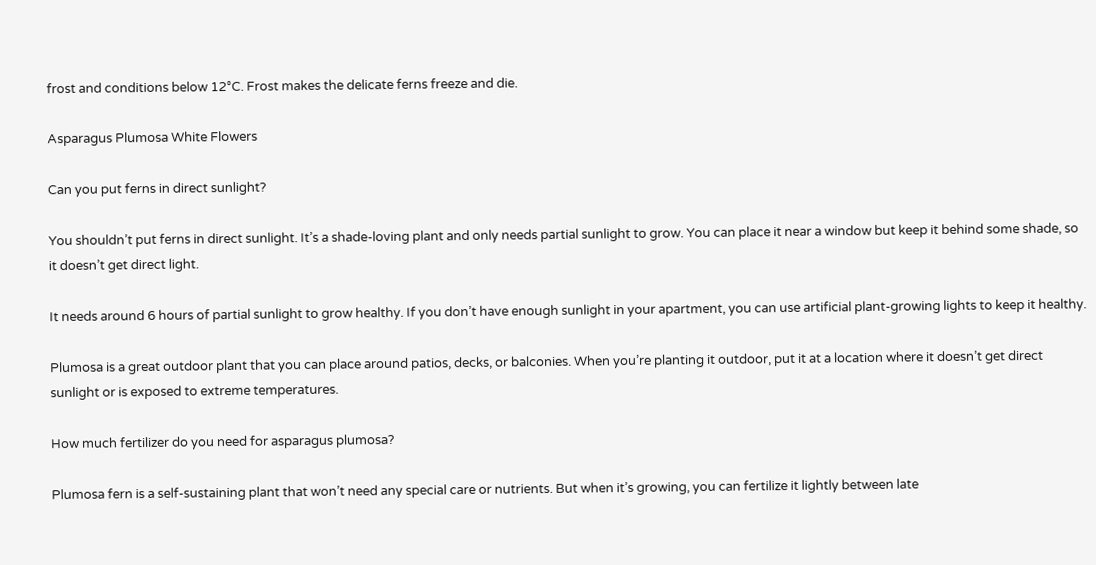frost and conditions below 12°C. Frost makes the delicate ferns freeze and die.

Asparagus Plumosa White Flowers

Can you put ferns in direct sunlight?

You shouldn’t put ferns in direct sunlight. It’s a shade-loving plant and only needs partial sunlight to grow. You can place it near a window but keep it behind some shade, so it doesn’t get direct light.

It needs around 6 hours of partial sunlight to grow healthy. If you don’t have enough sunlight in your apartment, you can use artificial plant-growing lights to keep it healthy.

Plumosa is a great outdoor plant that you can place around patios, decks, or balconies. When you’re planting it outdoor, put it at a location where it doesn’t get direct sunlight or is exposed to extreme temperatures.

How much fertilizer do you need for asparagus plumosa?

Plumosa fern is a self-sustaining plant that won’t need any special care or nutrients. But when it’s growing, you can fertilize it lightly between late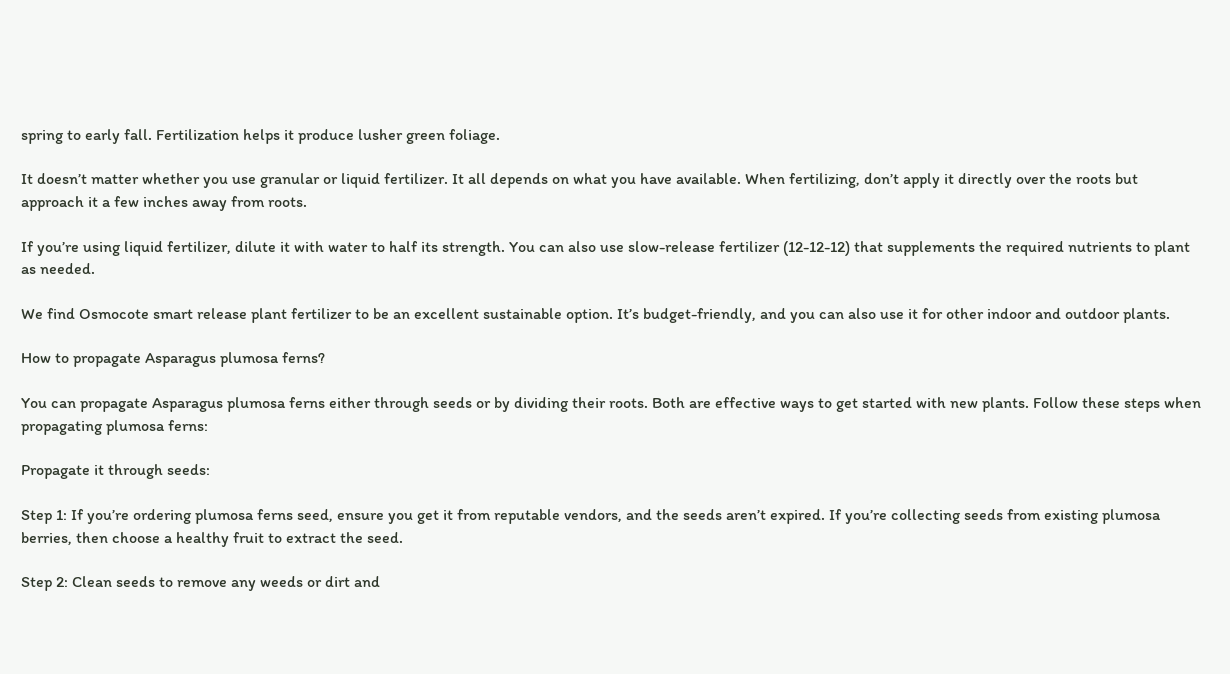spring to early fall. Fertilization helps it produce lusher green foliage.

It doesn’t matter whether you use granular or liquid fertilizer. It all depends on what you have available. When fertilizing, don’t apply it directly over the roots but approach it a few inches away from roots.

If you’re using liquid fertilizer, dilute it with water to half its strength. You can also use slow-release fertilizer (12-12-12) that supplements the required nutrients to plant as needed.

We find Osmocote smart release plant fertilizer to be an excellent sustainable option. It’s budget-friendly, and you can also use it for other indoor and outdoor plants.

How to propagate Asparagus plumosa ferns?

You can propagate Asparagus plumosa ferns either through seeds or by dividing their roots. Both are effective ways to get started with new plants. Follow these steps when propagating plumosa ferns:

Propagate it through seeds:

Step 1: If you’re ordering plumosa ferns seed, ensure you get it from reputable vendors, and the seeds aren’t expired. If you’re collecting seeds from existing plumosa berries, then choose a healthy fruit to extract the seed.

Step 2: Clean seeds to remove any weeds or dirt and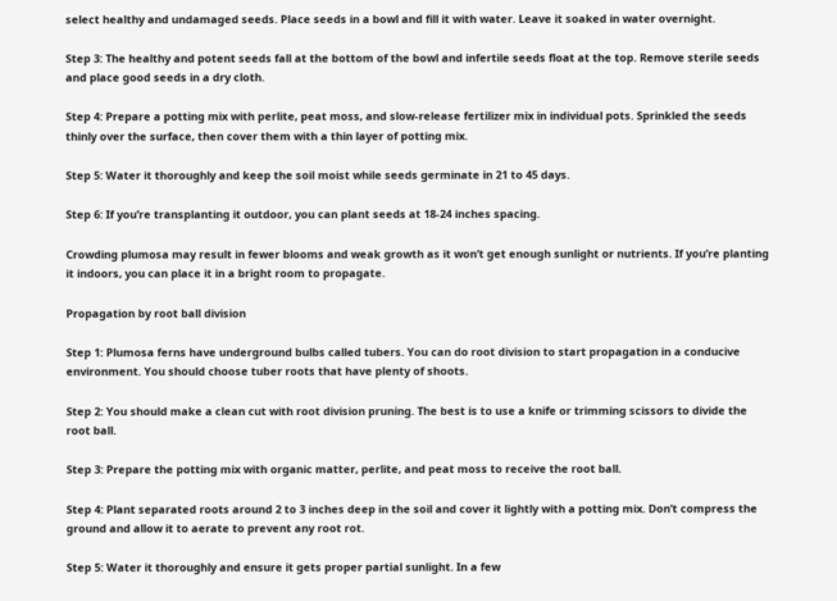select healthy and undamaged seeds. Place seeds in a bowl and fill it with water. Leave it soaked in water overnight.

Step 3: The healthy and potent seeds fall at the bottom of the bowl and infertile seeds float at the top. Remove sterile seeds and place good seeds in a dry cloth.

Step 4: Prepare a potting mix with perlite, peat moss, and slow-release fertilizer mix in individual pots. Sprinkled the seeds thinly over the surface, then cover them with a thin layer of potting mix.

Step 5: Water it thoroughly and keep the soil moist while seeds germinate in 21 to 45 days.

Step 6: If you’re transplanting it outdoor, you can plant seeds at 18-24 inches spacing.

Crowding plumosa may result in fewer blooms and weak growth as it won’t get enough sunlight or nutrients. If you’re planting it indoors, you can place it in a bright room to propagate.

Propagation by root ball division

Step 1: Plumosa ferns have underground bulbs called tubers. You can do root division to start propagation in a conducive environment. You should choose tuber roots that have plenty of shoots.

Step 2: You should make a clean cut with root division pruning. The best is to use a knife or trimming scissors to divide the root ball.

Step 3: Prepare the potting mix with organic matter, perlite, and peat moss to receive the root ball.

Step 4: Plant separated roots around 2 to 3 inches deep in the soil and cover it lightly with a potting mix. Don’t compress the ground and allow it to aerate to prevent any root rot.

Step 5: Water it thoroughly and ensure it gets proper partial sunlight. In a few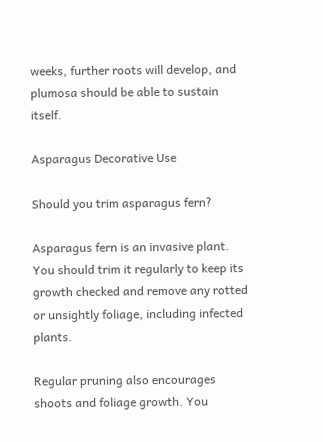weeks, further roots will develop, and plumosa should be able to sustain itself.

Asparagus Decorative Use

Should you trim asparagus fern?

Asparagus fern is an invasive plant. You should trim it regularly to keep its growth checked and remove any rotted or unsightly foliage, including infected plants.

Regular pruning also encourages shoots and foliage growth. You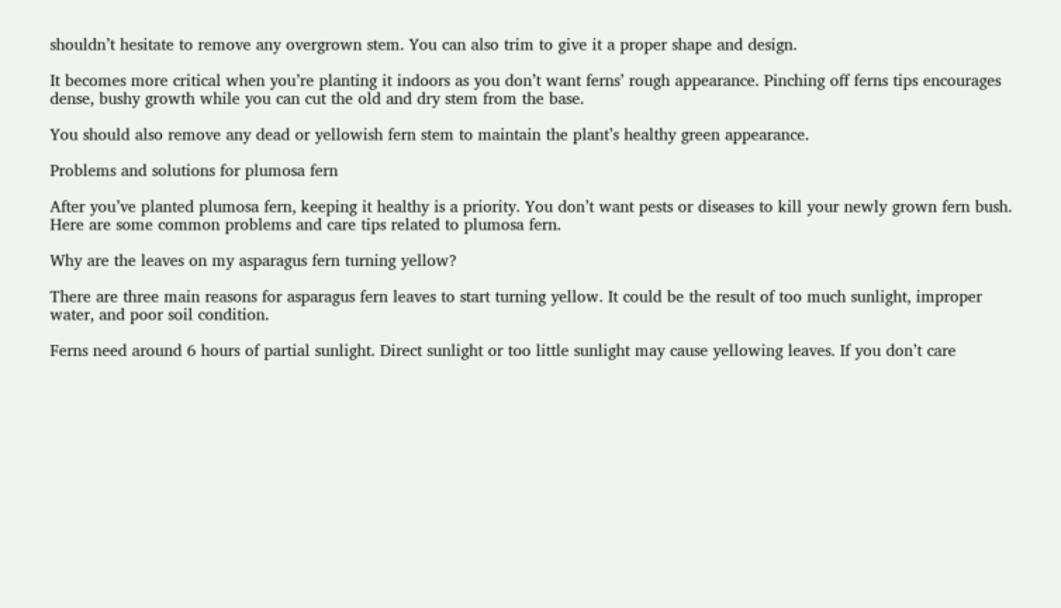shouldn’t hesitate to remove any overgrown stem. You can also trim to give it a proper shape and design.

It becomes more critical when you’re planting it indoors as you don’t want ferns’ rough appearance. Pinching off ferns tips encourages dense, bushy growth while you can cut the old and dry stem from the base.

You should also remove any dead or yellowish fern stem to maintain the plant’s healthy green appearance.

Problems and solutions for plumosa fern

After you’ve planted plumosa fern, keeping it healthy is a priority. You don’t want pests or diseases to kill your newly grown fern bush. Here are some common problems and care tips related to plumosa fern.

Why are the leaves on my asparagus fern turning yellow?

There are three main reasons for asparagus fern leaves to start turning yellow. It could be the result of too much sunlight, improper water, and poor soil condition.

Ferns need around 6 hours of partial sunlight. Direct sunlight or too little sunlight may cause yellowing leaves. If you don’t care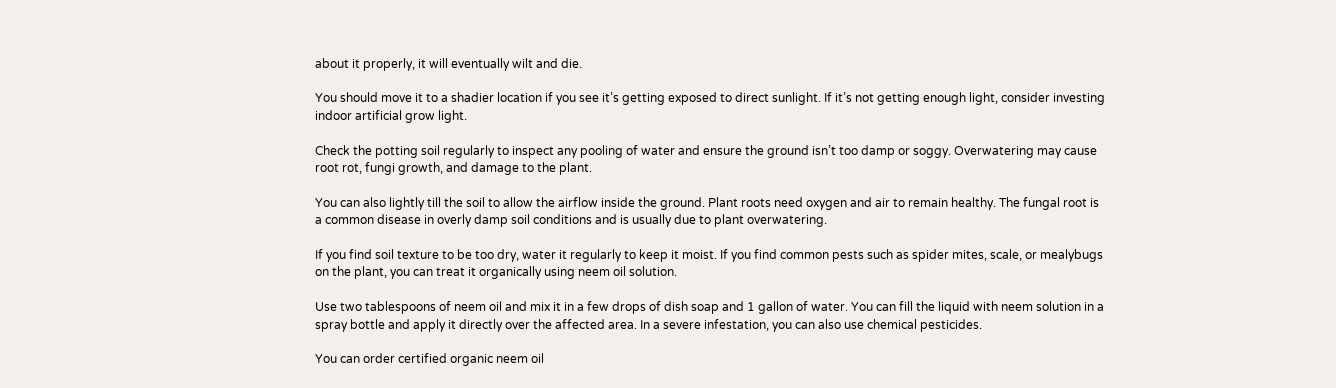about it properly, it will eventually wilt and die.

You should move it to a shadier location if you see it’s getting exposed to direct sunlight. If it’s not getting enough light, consider investing indoor artificial grow light.

Check the potting soil regularly to inspect any pooling of water and ensure the ground isn’t too damp or soggy. Overwatering may cause root rot, fungi growth, and damage to the plant.

You can also lightly till the soil to allow the airflow inside the ground. Plant roots need oxygen and air to remain healthy. The fungal root is a common disease in overly damp soil conditions and is usually due to plant overwatering.

If you find soil texture to be too dry, water it regularly to keep it moist. If you find common pests such as spider mites, scale, or mealybugs on the plant, you can treat it organically using neem oil solution.

Use two tablespoons of neem oil and mix it in a few drops of dish soap and 1 gallon of water. You can fill the liquid with neem solution in a spray bottle and apply it directly over the affected area. In a severe infestation, you can also use chemical pesticides.

You can order certified organic neem oil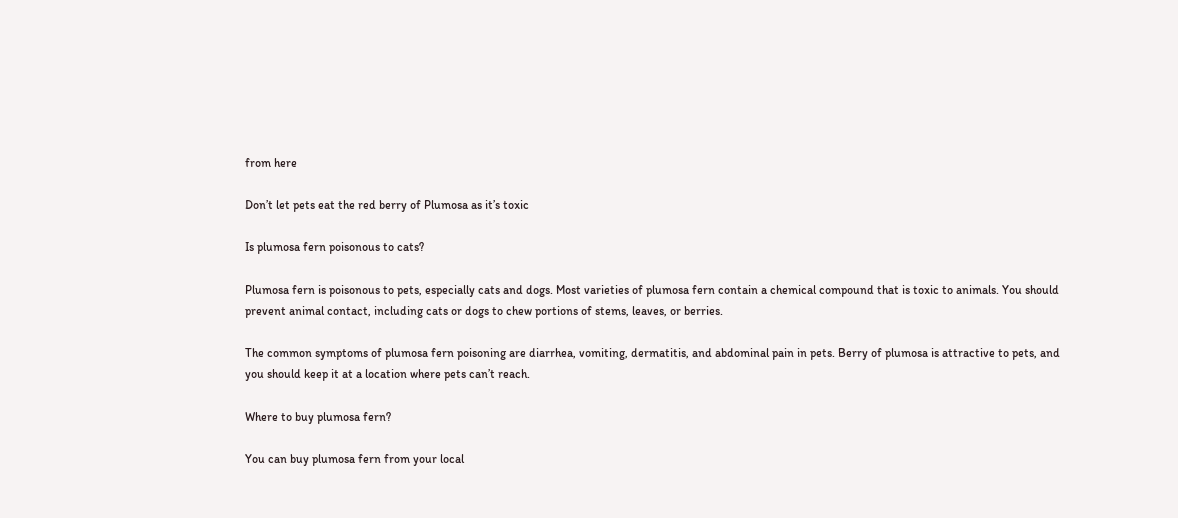from here

Don’t let pets eat the red berry of Plumosa as it’s toxic

Is plumosa fern poisonous to cats?

Plumosa fern is poisonous to pets, especially cats and dogs. Most varieties of plumosa fern contain a chemical compound that is toxic to animals. You should prevent animal contact, including cats or dogs to chew portions of stems, leaves, or berries.

The common symptoms of plumosa fern poisoning are diarrhea, vomiting, dermatitis, and abdominal pain in pets. Berry of plumosa is attractive to pets, and you should keep it at a location where pets can’t reach.

Where to buy plumosa fern?

You can buy plumosa fern from your local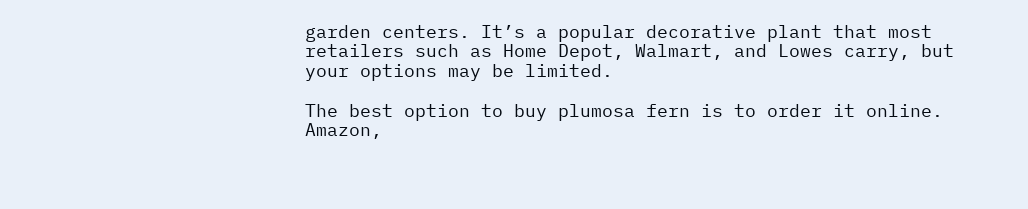garden centers. It’s a popular decorative plant that most retailers such as Home Depot, Walmart, and Lowes carry, but your options may be limited.

The best option to buy plumosa fern is to order it online. Amazon,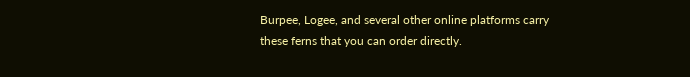Burpee, Logee, and several other online platforms carry these ferns that you can order directly.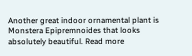Another great indoor ornamental plant is Monstera Epipremnoides that looks absolutely beautiful. Read more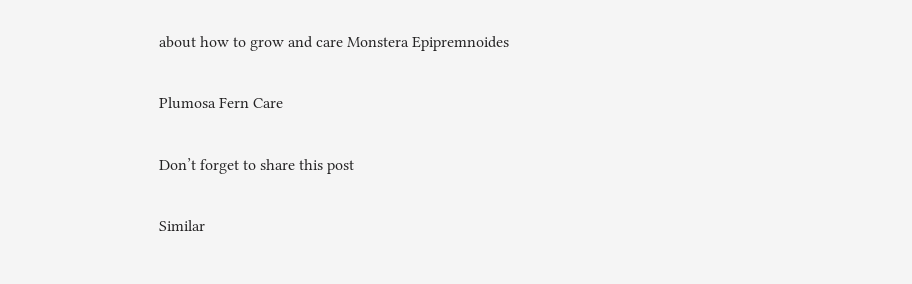about how to grow and care Monstera Epipremnoides

Plumosa Fern Care

Don’t forget to share this post

Similar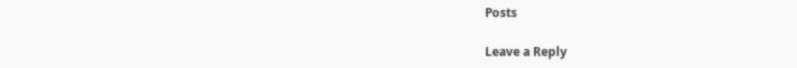Posts

Leave a Reply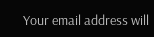Your email address will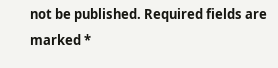not be published. Required fields are marked *